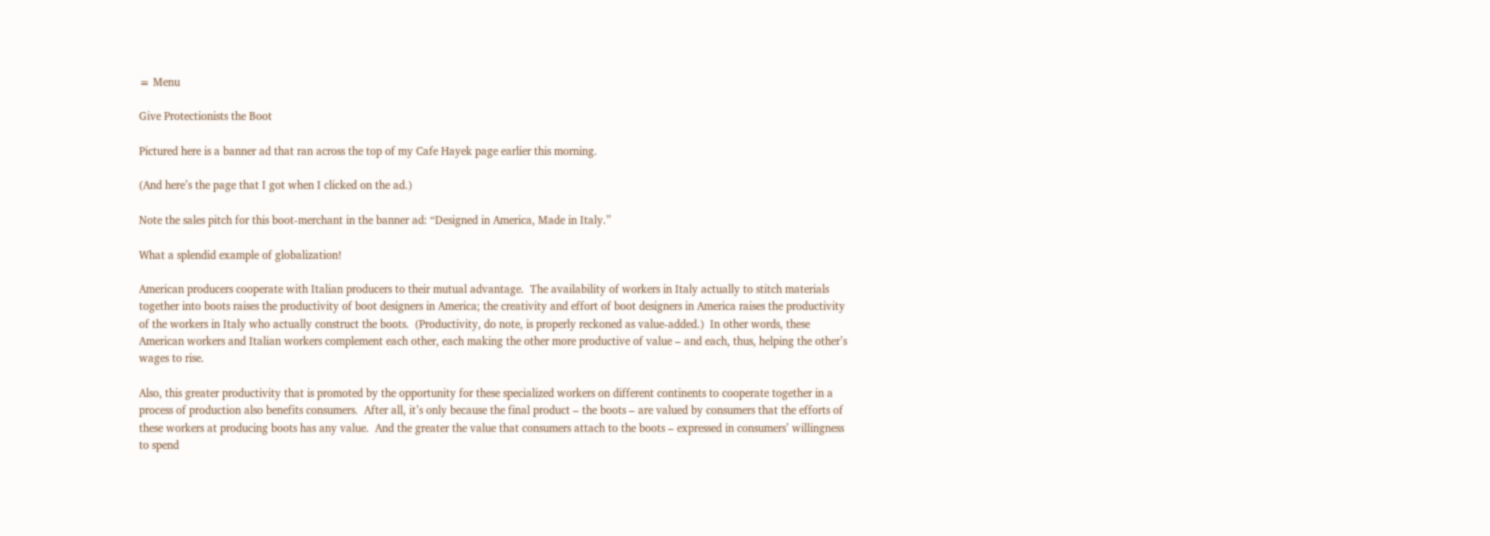≡ Menu

Give Protectionists the Boot

Pictured here is a banner ad that ran across the top of my Cafe Hayek page earlier this morning.

(And here’s the page that I got when I clicked on the ad.)

Note the sales pitch for this boot-merchant in the banner ad: “Designed in America, Made in Italy.”

What a splendid example of globalization!

American producers cooperate with Italian producers to their mutual advantage.  The availability of workers in Italy actually to stitch materials together into boots raises the productivity of boot designers in America; the creativity and effort of boot designers in America raises the productivity of the workers in Italy who actually construct the boots.  (Productivity, do note, is properly reckoned as value-added.)  In other words, these American workers and Italian workers complement each other, each making the other more productive of value – and each, thus, helping the other’s wages to rise.

Also, this greater productivity that is promoted by the opportunity for these specialized workers on different continents to cooperate together in a process of production also benefits consumers.  After all, it’s only because the final product – the boots – are valued by consumers that the efforts of these workers at producing boots has any value.  And the greater the value that consumers attach to the boots – expressed in consumers’ willingness to spend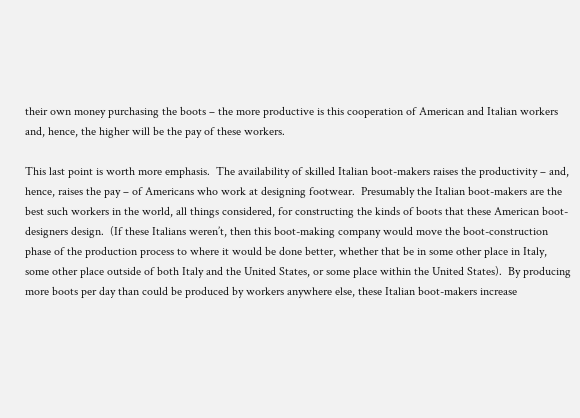their own money purchasing the boots – the more productive is this cooperation of American and Italian workers and, hence, the higher will be the pay of these workers.

This last point is worth more emphasis.  The availability of skilled Italian boot-makers raises the productivity – and, hence, raises the pay – of Americans who work at designing footwear.  Presumably the Italian boot-makers are the best such workers in the world, all things considered, for constructing the kinds of boots that these American boot-designers design.  (If these Italians weren’t, then this boot-making company would move the boot-construction phase of the production process to where it would be done better, whether that be in some other place in Italy, some other place outside of both Italy and the United States, or some place within the United States).  By producing more boots per day than could be produced by workers anywhere else, these Italian boot-makers increase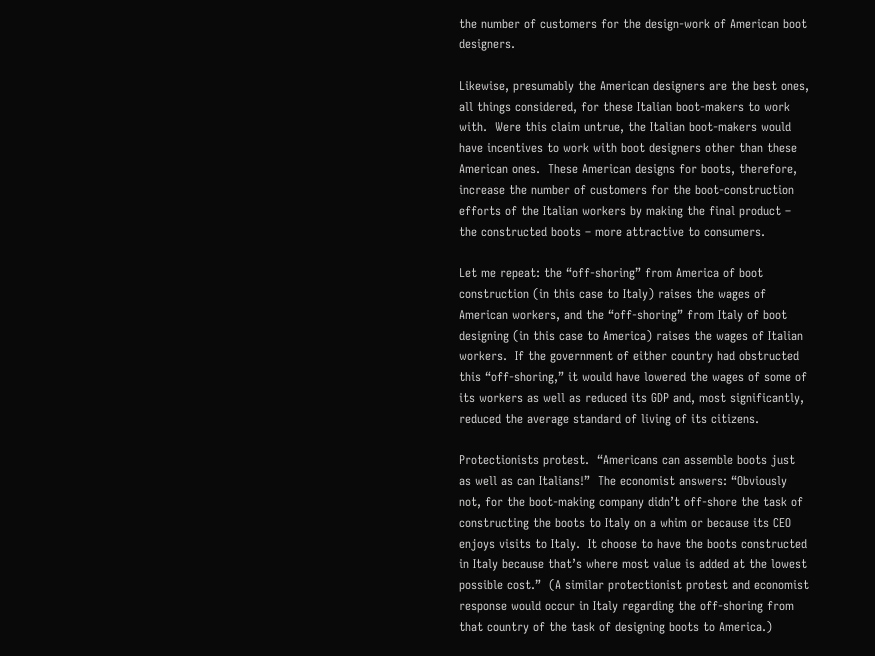the number of customers for the design-work of American boot designers.

Likewise, presumably the American designers are the best ones, all things considered, for these Italian boot-makers to work with.  Were this claim untrue, the Italian boot-makers would have incentives to work with boot designers other than these American ones.  These American designs for boots, therefore, increase the number of customers for the boot-construction efforts of the Italian workers by making the final product – the constructed boots – more attractive to consumers.

Let me repeat: the “off-shoring” from America of boot construction (in this case to Italy) raises the wages of American workers, and the “off-shoring” from Italy of boot designing (in this case to America) raises the wages of Italian workers.  If the government of either country had obstructed this “off-shoring,” it would have lowered the wages of some of its workers as well as reduced its GDP and, most significantly, reduced the average standard of living of its citizens.

Protectionists protest.  “Americans can assemble boots just as well as can Italians!”  The economist answers: “Obviously not, for the boot-making company didn’t off-shore the task of constructing the boots to Italy on a whim or because its CEO enjoys visits to Italy.  It choose to have the boots constructed in Italy because that’s where most value is added at the lowest possible cost.”  (A similar protectionist protest and economist response would occur in Italy regarding the off-shoring from that country of the task of designing boots to America.)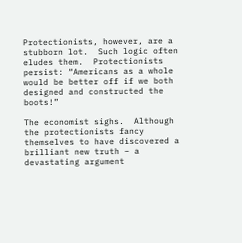Protectionists, however, are a stubborn lot.  Such logic often eludes them.  Protectionists persist: “Americans as a whole would be better off if we both designed and constructed the boots!”

The economist sighs.  Although the protectionists fancy themselves to have discovered a brilliant new truth – a devastating argument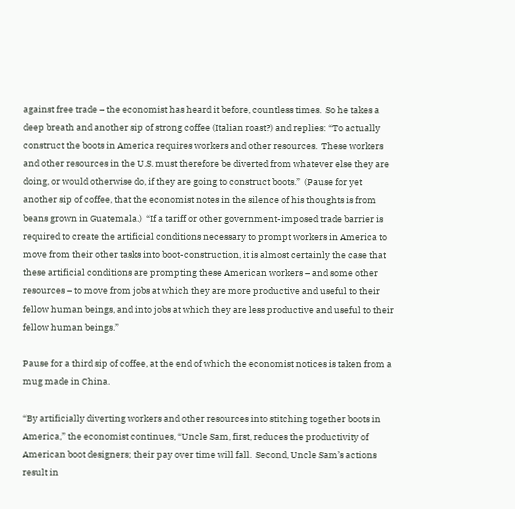against free trade – the economist has heard it before, countless times.  So he takes a deep breath and another sip of strong coffee (Italian roast?) and replies: “To actually construct the boots in America requires workers and other resources.  These workers and other resources in the U.S. must therefore be diverted from whatever else they are doing, or would otherwise do, if they are going to construct boots.”  (Pause for yet another sip of coffee, that the economist notes in the silence of his thoughts is from beans grown in Guatemala.)  “If a tariff or other government-imposed trade barrier is required to create the artificial conditions necessary to prompt workers in America to move from their other tasks into boot-construction, it is almost certainly the case that these artificial conditions are prompting these American workers – and some other resources – to move from jobs at which they are more productive and useful to their fellow human beings, and into jobs at which they are less productive and useful to their fellow human beings.”

Pause for a third sip of coffee, at the end of which the economist notices is taken from a mug made in China.

“By artificially diverting workers and other resources into stitching together boots in America,” the economist continues, “Uncle Sam, first, reduces the productivity of American boot designers; their pay over time will fall.  Second, Uncle Sam’s actions result in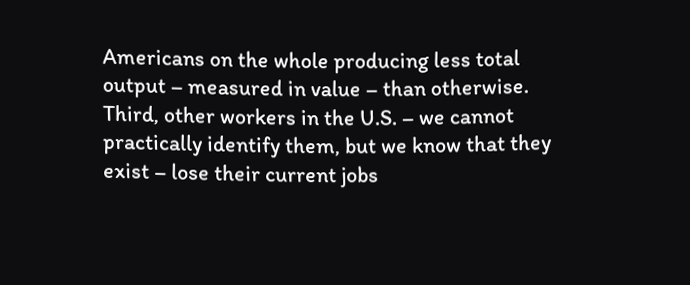Americans on the whole producing less total output – measured in value – than otherwise.  Third, other workers in the U.S. – we cannot practically identify them, but we know that they exist – lose their current jobs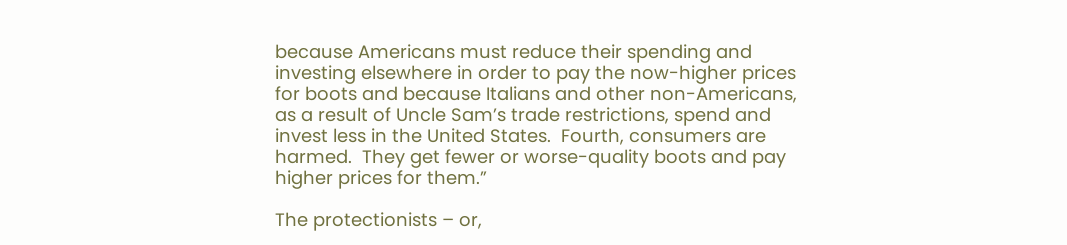because Americans must reduce their spending and investing elsewhere in order to pay the now-higher prices for boots and because Italians and other non-Americans, as a result of Uncle Sam’s trade restrictions, spend and invest less in the United States.  Fourth, consumers are harmed.  They get fewer or worse-quality boots and pay higher prices for them.”

The protectionists – or,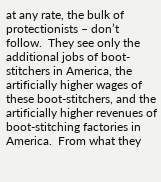at any rate, the bulk of protectionists – don’t follow.  They see only the additional jobs of boot-stitchers in America, the artificially higher wages of these boot-stitchers, and the artificially higher revenues of boot-stitching factories in America.  From what they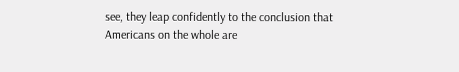see, they leap confidently to the conclusion that Americans on the whole are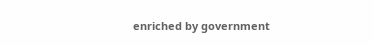enriched by government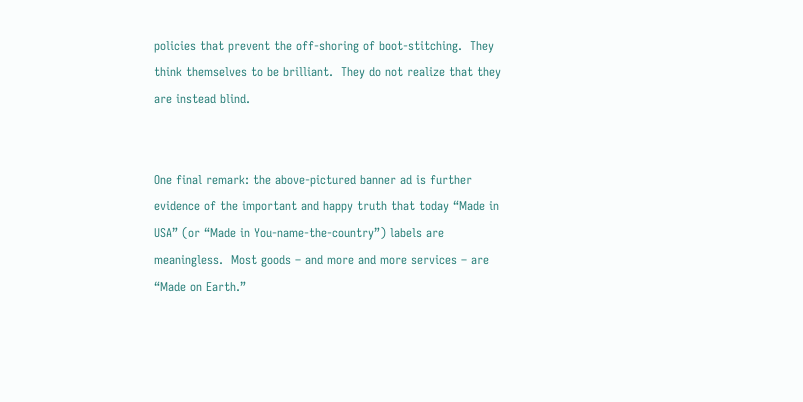policies that prevent the off-shoring of boot-stitching.  They think themselves to be brilliant.  They do not realize that they are instead blind.


One final remark: the above-pictured banner ad is further evidence of the important and happy truth that today “Made in USA” (or “Made in You-name-the-country”) labels are meaningless.  Most goods – and more and more services – are “Made on Earth.”